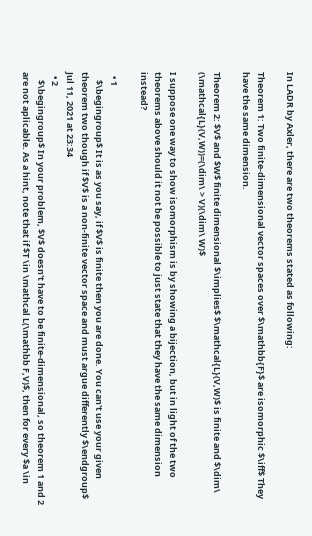In LADR by Axler, there are two theorems stated as following:

Theorem 1: Two finite-dimensional vector spaces over $\mathbb{F}$ are isomorphic $\iff$ They have the same dimension.

Theorem 2: $V$ and $W$ finite dimensional $\implies$ $\mathcal{L}(V,W)$ is finite and $\dim\ (\mathcal{L}(V,W))=(\dim\ > V)(\dim\ W)$

I suppose one way to show isomorphism is by showing a bijection, but in light of the two theorems above should it not be possible to just state that they have the same dimension instead?

  • 1
    $\begingroup$ It is as you say, if $V$ is finite then you are done. You can't use your given theorem two though if $V$ is a non-finite vector space and must argue differently $\endgroup$ Jul 11, 2021 at 23:34
  • 2
    $\begingroup$ In your problem, $V$ doesn't have to be finite-dimensional, so theorem 1 and 2 are not aplicable. As a hint, note that if $T \in \mathcal L(\mathbb F,V)$, then for every $a \in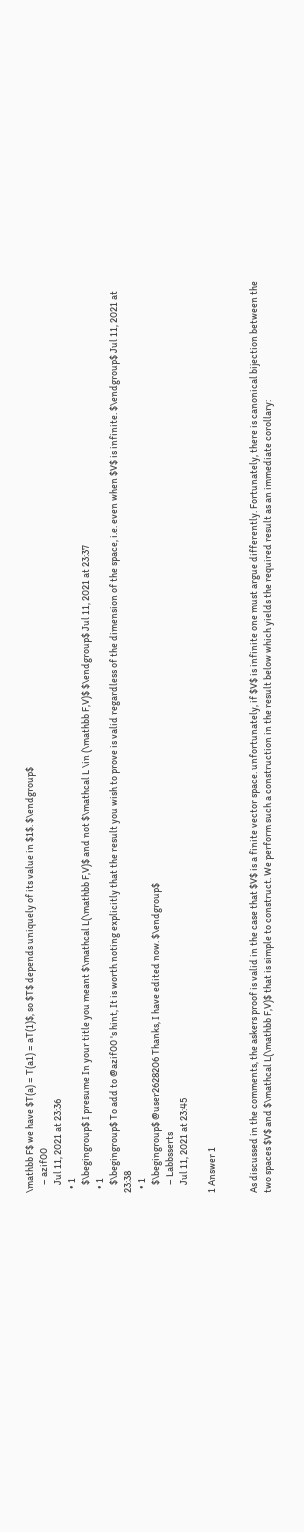\mathbb F$ we have $T(a) = T(a1) = aT(1)$, so $T$ depends uniquely of its value in $1$. $\endgroup$
    – azif00
    Jul 11, 2021 at 23:36
  • 1
    $\begingroup$ I presume In your title you meant $\mathcal L(\mathbb F,V)$ and not $\mathcal L \in (\mathbb F,V)$ $\endgroup$ Jul 11, 2021 at 23:37
  • 1
    $\begingroup$ To add to @azif00 's hint, It is worth noting explicitly that the result you wish to prove is valid regardless of the dimension of the space, i.e. even when $V$ is infinite. $\endgroup$ Jul 11, 2021 at 23:38
  • 1
    $\begingroup$ @user2628206 Thanks, I have edited now. $\endgroup$
    – Labbsserts
    Jul 11, 2021 at 23:45

1 Answer 1


As discussed in the comments, the askers proof is valid in the case that $V$ is a finite vector space. unfortunately, if $V$ is infinite one must argue differently. Fortunately, there is canonical bijection between the two spaces $V$ and $\mathcal L(\mathbb F,V)$ that is simple to construct. We perform such a construction in the result below which yields the required result as an immediate corollary: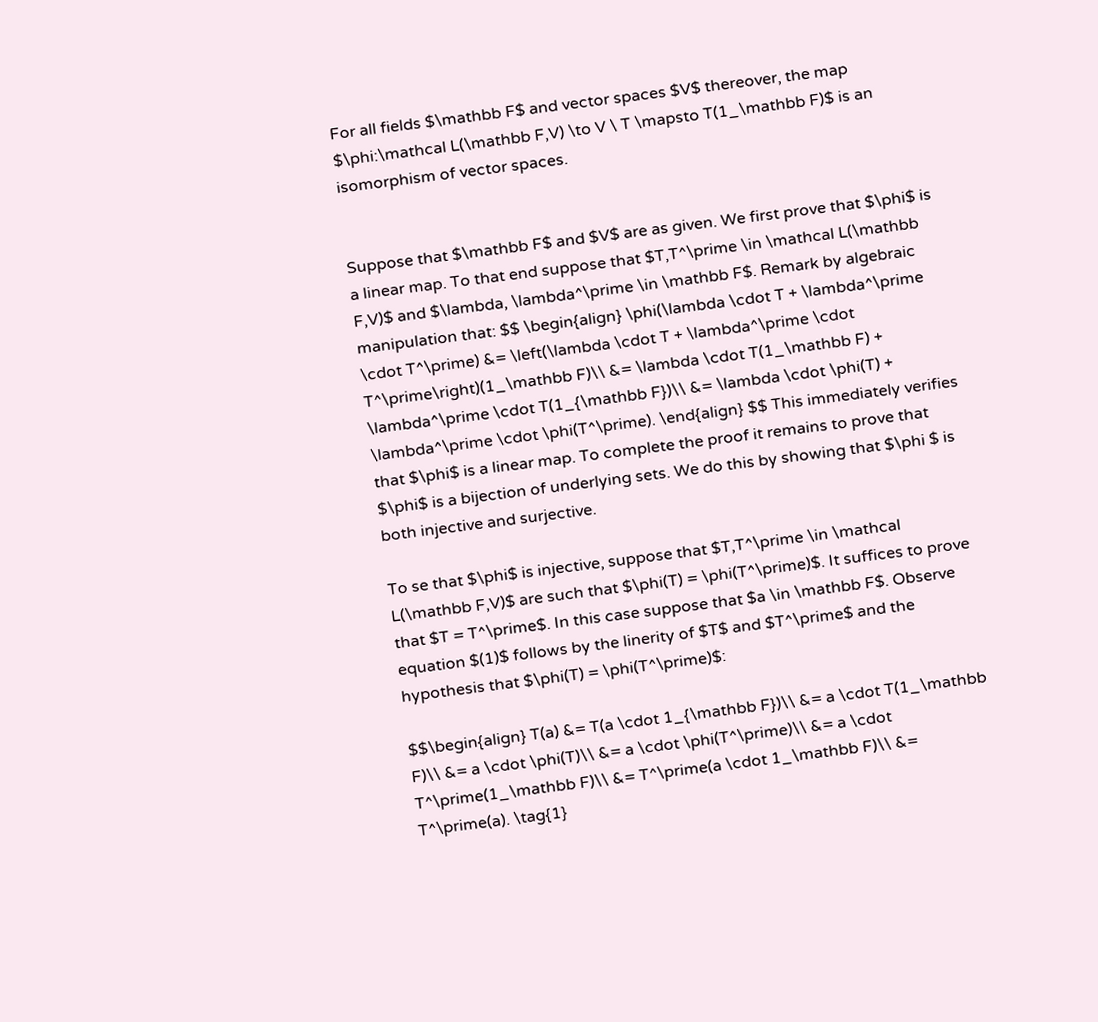For all fields $\mathbb F$ and vector spaces $V$ thereover, the map $\phi:\mathcal L(\mathbb F,V) \to V \ T \mapsto T(1_\mathbb F)$ is an isomorphism of vector spaces.


Suppose that $\mathbb F$ and $V$ are as given. We first prove that $\phi$ is a linear map. To that end suppose that $T,T^\prime \in \mathcal L(\mathbb F,V)$ and $\lambda, \lambda^\prime \in \mathbb F$. Remark by algebraic manipulation that: $$ \begin{align} \phi(\lambda \cdot T + \lambda^\prime \cdot T^\prime) &= \left(\lambda \cdot T + \lambda^\prime \cdot T^\prime\right)(1_\mathbb F)\\ &= \lambda \cdot T(1_\mathbb F) + \lambda^\prime \cdot T(1_{\mathbb F})\\ &= \lambda \cdot \phi(T) + \lambda^\prime \cdot \phi(T^\prime). \end{align} $$ This immediately verifies that $\phi$ is a linear map. To complete the proof it remains to prove that $\phi$ is a bijection of underlying sets. We do this by showing that $\phi $ is both injective and surjective.

To se that $\phi$ is injective, suppose that $T,T^\prime \in \mathcal L(\mathbb F,V)$ are such that $\phi(T) = \phi(T^\prime)$. It suffices to prove that $T = T^\prime$. In this case suppose that $a \in \mathbb F$. Observe equation $(1)$ follows by the linerity of $T$ and $T^\prime$ and the hypothesis that $\phi(T) = \phi(T^\prime)$:

$$\begin{align} T(a) &= T(a \cdot 1_{\mathbb F})\\ &= a \cdot T(1_\mathbb F)\\ &= a \cdot \phi(T)\\ &= a \cdot \phi(T^\prime)\\ &= a \cdot T^\prime(1_\mathbb F)\\ &= T^\prime(a \cdot 1_\mathbb F)\\ &= T^\prime(a). \tag{1}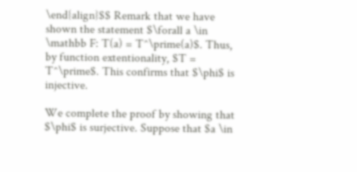\end{align}$$ Remark that we have shown the statement $\forall a \in \mathbb F: T(a) = T^\prime(a)$. Thus, by function extentionality, $T = T^\prime$. This confirms that $\phi$ is injective.

We complete the proof by showing that $\phi$ is surjective. Suppose that $a \in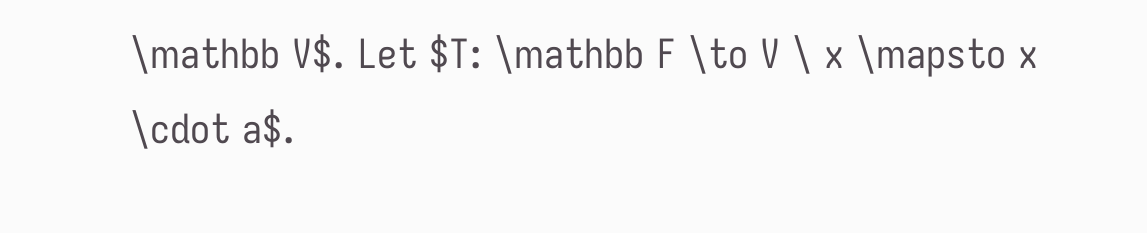\mathbb V$. Let $T: \mathbb F \to V \ x \mapsto x \cdot a$.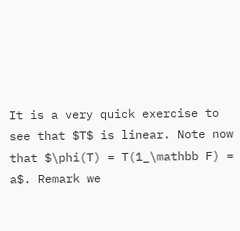It is a very quick exercise to see that $T$ is linear. Note now that $\phi(T) = T(1_\mathbb F) = a$. Remark we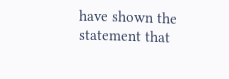have shown the statement that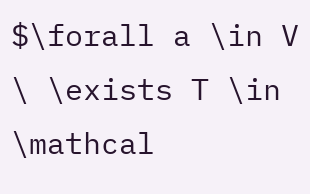$\forall a \in V \ \exists T \in \mathcal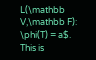L(\mathbb V,\mathbb F): \phi(T) = a$. This is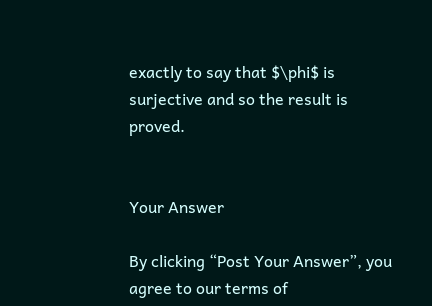exactly to say that $\phi$ is surjective and so the result is proved.


Your Answer

By clicking “Post Your Answer”, you agree to our terms of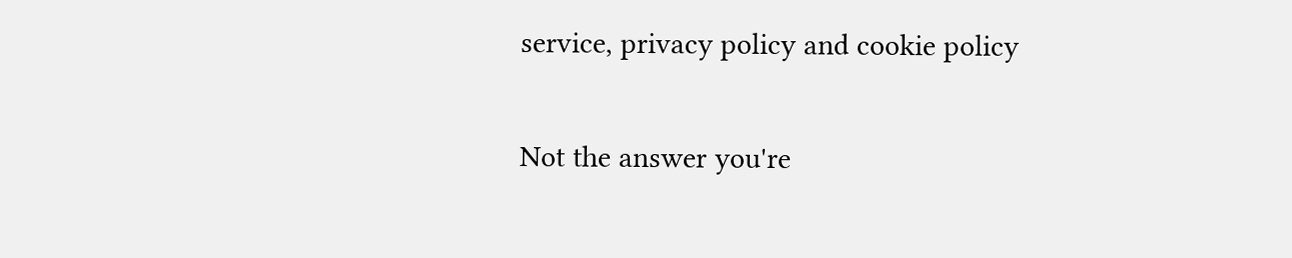service, privacy policy and cookie policy

Not the answer you're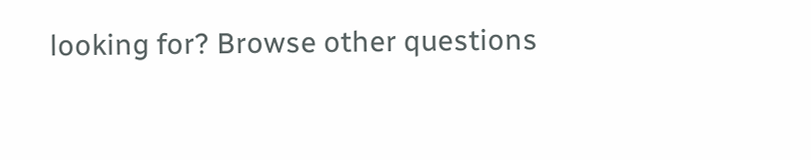looking for? Browse other questions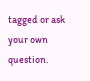tagged or ask your own question.